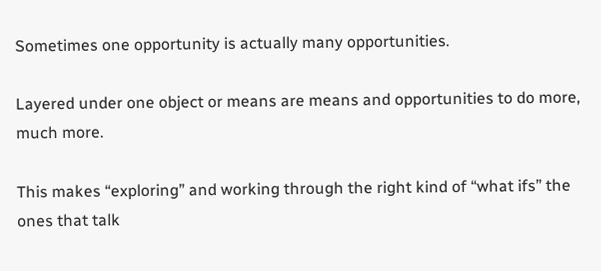Sometimes one opportunity is actually many opportunities.

Layered under one object or means are means and opportunities to do more, much more.

This makes “exploring” and working through the right kind of “what ifs” the ones that talk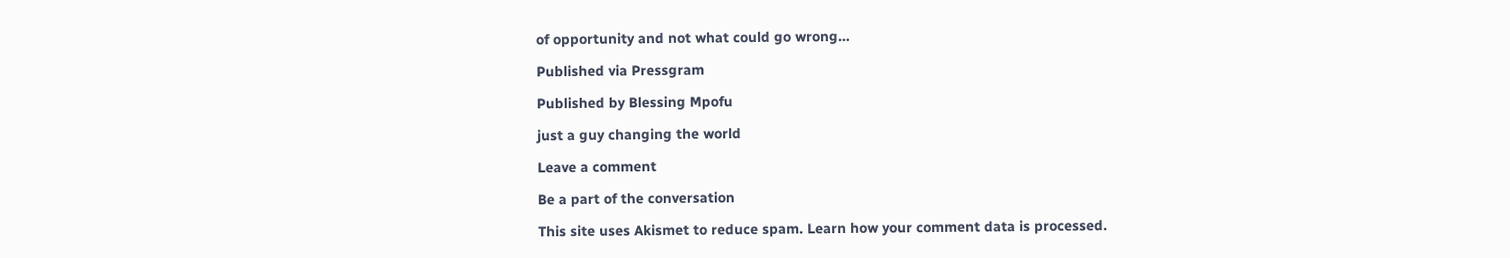of opportunity and not what could go wrong…

Published via Pressgram

Published by Blessing Mpofu

just a guy changing the world

Leave a comment

Be a part of the conversation

This site uses Akismet to reduce spam. Learn how your comment data is processed.